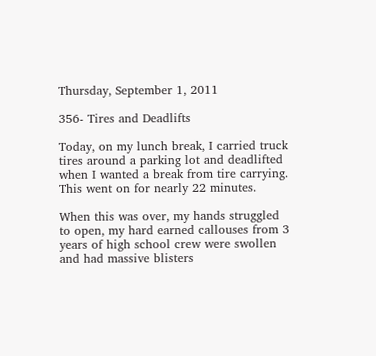Thursday, September 1, 2011

356- Tires and Deadlifts

Today, on my lunch break, I carried truck tires around a parking lot and deadlifted when I wanted a break from tire carrying. This went on for nearly 22 minutes.

When this was over, my hands struggled to open, my hard earned callouses from 3 years of high school crew were swollen and had massive blisters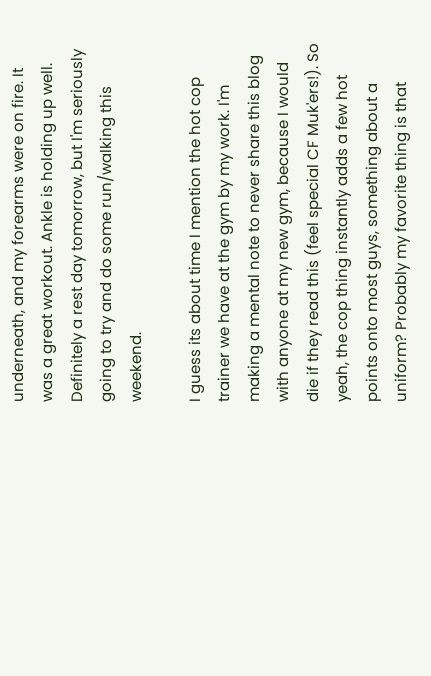underneath, and my forearms were on fire. It was a great workout. Ankle is holding up well. Definitely a rest day tomorrow, but I'm seriously going to try and do some run/walking this weekend.

I guess its about time I mention the hot cop trainer we have at the gym by my work. I'm making a mental note to never share this blog with anyone at my new gym, because I would die if they read this (feel special CF Muk'ers!). So yeah, the cop thing instantly adds a few hot points onto most guys, something about a uniform? Probably my favorite thing is that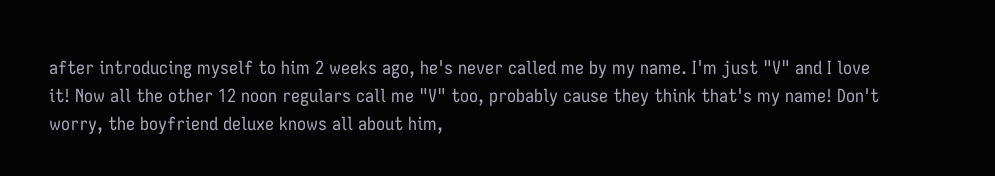after introducing myself to him 2 weeks ago, he's never called me by my name. I'm just "V" and I love it! Now all the other 12 noon regulars call me "V" too, probably cause they think that's my name! Don't worry, the boyfriend deluxe knows all about him,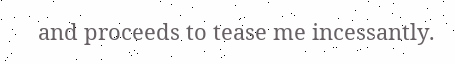and proceeds to tease me incessantly.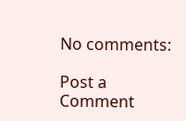No comments:

Post a Comment